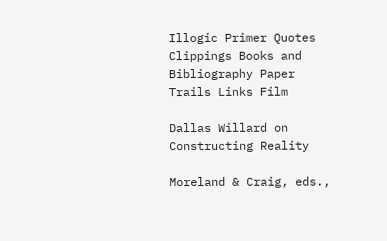Illogic Primer Quotes Clippings Books and Bibliography Paper Trails Links Film

Dallas Willard on Constructing Reality

Moreland & Craig, eds.,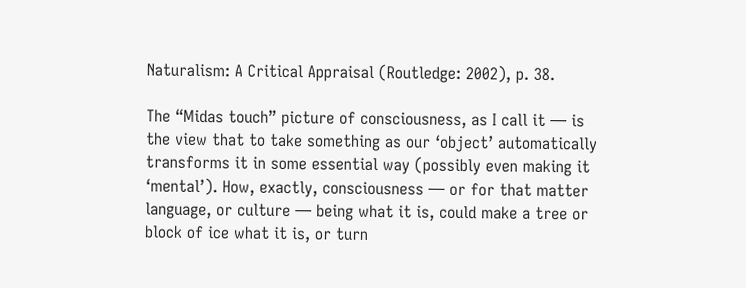Naturalism: A Critical Appraisal (Routledge: 2002), p. 38.

The “Midas touch” picture of consciousness, as I call it — is the view that to take something as our ‘object’ automatically transforms it in some essential way (possibly even making it ‘mental’). How, exactly, consciousness — or for that matter language, or culture — being what it is, could make a tree or block of ice what it is, or turn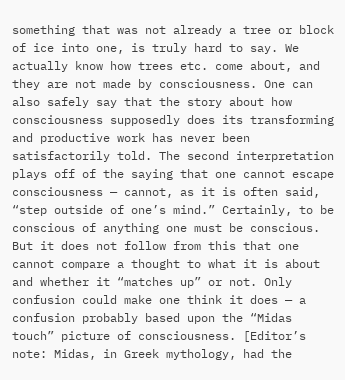something that was not already a tree or block of ice into one, is truly hard to say. We actually know how trees etc. come about, and they are not made by consciousness. One can also safely say that the story about how consciousness supposedly does its transforming and productive work has never been satisfactorily told. The second interpretation plays off of the saying that one cannot escape consciousness — cannot, as it is often said, “step outside of one’s mind.” Certainly, to be conscious of anything one must be conscious. But it does not follow from this that one cannot compare a thought to what it is about and whether it “matches up” or not. Only confusion could make one think it does — a confusion probably based upon the “Midas touch” picture of consciousness. [Editor’s note: Midas, in Greek mythology, had the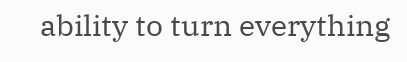ability to turn everything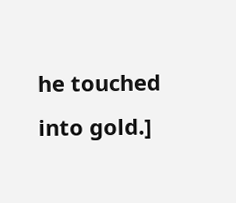he touched into gold.]